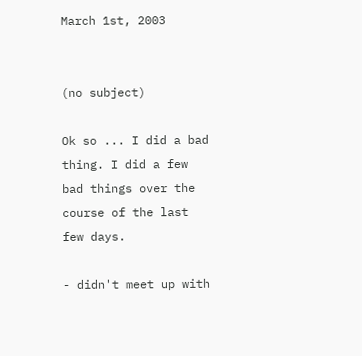March 1st, 2003


(no subject)

Ok so ... I did a bad thing. I did a few bad things over the course of the last few days.

- didn't meet up with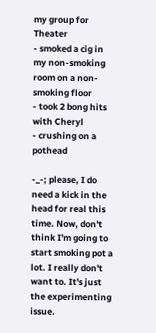my group for Theater
- smoked a cig in my non-smoking room on a non-smoking floor
- took 2 bong hits with Cheryl
- crushing on a pothead

-_-; please, I do need a kick in the head for real this time. Now, don't think I'm going to start smoking pot a lot. I really don't want to. It's just the experimenting issue.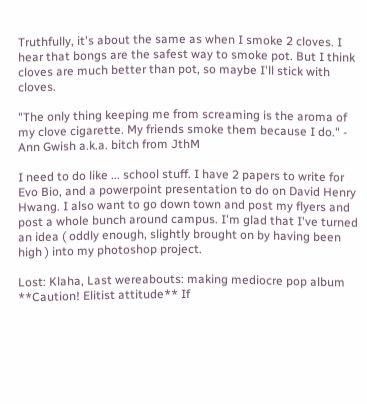Truthfully, it's about the same as when I smoke 2 cloves. I hear that bongs are the safest way to smoke pot. But I think cloves are much better than pot, so maybe I'll stick with cloves.

"The only thing keeping me from screaming is the aroma of my clove cigarette. My friends smoke them because I do." - Ann Gwish a.k.a. bitch from JthM

I need to do like ... school stuff. I have 2 papers to write for Evo Bio, and a powerpoint presentation to do on David Henry Hwang. I also want to go down town and post my flyers and post a whole bunch around campus. I'm glad that I've turned an idea ( oddly enough, slightly brought on by having been high ) into my photoshop project.

Lost: Klaha, Last wereabouts: making mediocre pop album **Caution! Elitist attitude** If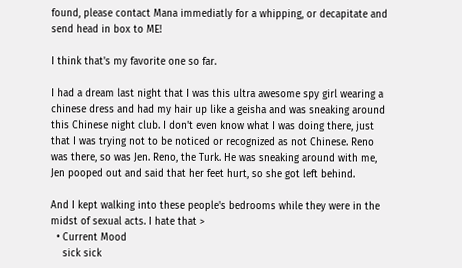found, please contact Mana immediatly for a whipping, or decapitate and send head in box to ME!

I think that's my favorite one so far.

I had a dream last night that I was this ultra awesome spy girl wearing a chinese dress and had my hair up like a geisha and was sneaking around this Chinese night club. I don't even know what I was doing there, just that I was trying not to be noticed or recognized as not Chinese. Reno was there, so was Jen. Reno, the Turk. He was sneaking around with me, Jen pooped out and said that her feet hurt, so she got left behind.

And I kept walking into these people's bedrooms while they were in the midst of sexual acts. I hate that >
  • Current Mood
    sick sick